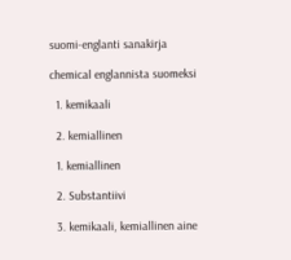suomi-englanti sanakirja

chemical englannista suomeksi

  1. kemikaali

  2. kemiallinen

  1. kemiallinen

  2. Substantiivi

  3. kemikaali, kemiallinen aine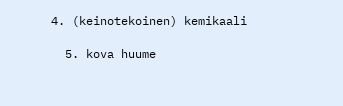4. (keinotekoinen) kemikaali

  5. kova huume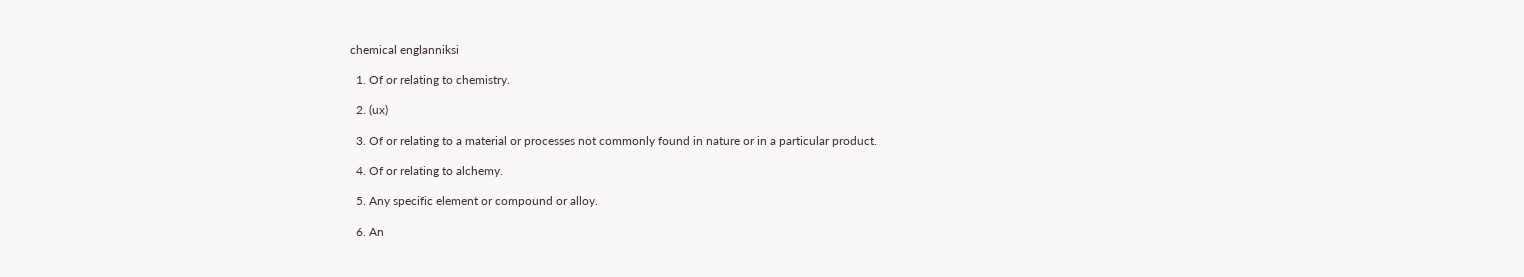chemical englanniksi

  1. Of or relating to chemistry.

  2. (ux)

  3. Of or relating to a material or processes not commonly found in nature or in a particular product.

  4. Of or relating to alchemy.

  5. Any specific element or compound or alloy.

  6. An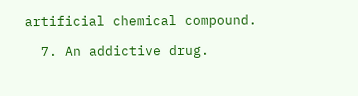artificial chemical compound.

  7. An addictive drug.